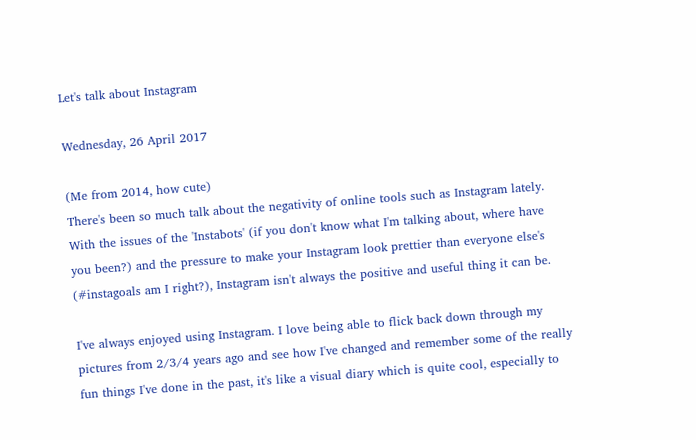Let's talk about Instagram

Wednesday, 26 April 2017

(Me from 2014, how cute)
There's been so much talk about the negativity of online tools such as Instagram lately. With the issues of the 'Instabots' (if you don't know what I'm talking about, where have you been?) and the pressure to make your Instagram look prettier than everyone else's (#instagoals am I right?), Instagram isn't always the positive and useful thing it can be.

I've always enjoyed using Instagram. I love being able to flick back down through my pictures from 2/3/4 years ago and see how I've changed and remember some of the really fun things I've done in the past, it's like a visual diary which is quite cool, especially to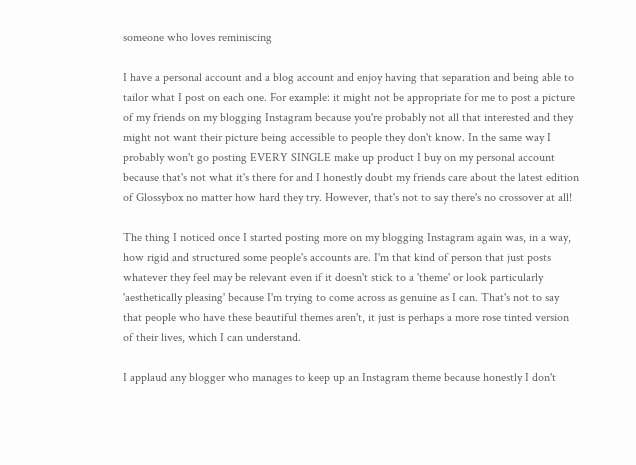someone who loves reminiscing

I have a personal account and a blog account and enjoy having that separation and being able to tailor what I post on each one. For example: it might not be appropriate for me to post a picture of my friends on my blogging Instagram because you're probably not all that interested and they might not want their picture being accessible to people they don't know. In the same way I probably won't go posting EVERY SINGLE make up product I buy on my personal account because that's not what it's there for and I honestly doubt my friends care about the latest edition of Glossybox no matter how hard they try. However, that's not to say there's no crossover at all!

The thing I noticed once I started posting more on my blogging Instagram again was, in a way, how rigid and structured some people's accounts are. I'm that kind of person that just posts whatever they feel may be relevant even if it doesn't stick to a 'theme' or look particularly 'aesthetically pleasing' because I'm trying to come across as genuine as I can. That's not to say that people who have these beautiful themes aren't, it just is perhaps a more rose tinted version of their lives, which I can understand.

I applaud any blogger who manages to keep up an Instagram theme because honestly I don't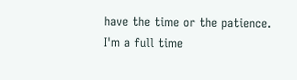have the time or the patience. I'm a full time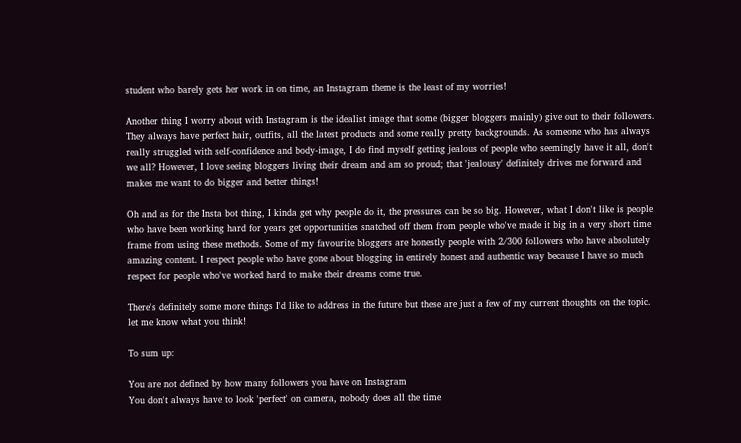student who barely gets her work in on time, an Instagram theme is the least of my worries!

Another thing I worry about with Instagram is the idealist image that some (bigger bloggers mainly) give out to their followers. They always have perfect hair, outfits, all the latest products and some really pretty backgrounds. As someone who has always really struggled with self-confidence and body-image, I do find myself getting jealous of people who seemingly have it all, don't we all? However, I love seeing bloggers living their dream and am so proud; that 'jealousy' definitely drives me forward and makes me want to do bigger and better things!

Oh and as for the Insta bot thing, I kinda get why people do it, the pressures can be so big. However, what I don't like is people who have been working hard for years get opportunities snatched off them from people who've made it big in a very short time frame from using these methods. Some of my favourite bloggers are honestly people with 2/300 followers who have absolutely amazing content. I respect people who have gone about blogging in entirely honest and authentic way because I have so much respect for people who've worked hard to make their dreams come true.

There's definitely some more things I'd like to address in the future but these are just a few of my current thoughts on the topic. let me know what you think!

To sum up:

You are not defined by how many followers you have on Instagram
You don't always have to look 'perfect' on camera, nobody does all the time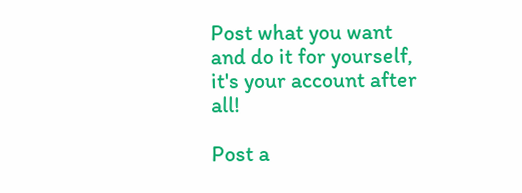Post what you want and do it for yourself, it's your account after all!

Post a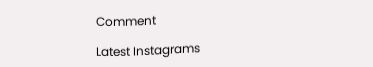Comment

Latest Instagrams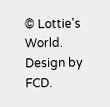© Lottie's World. Design by FCD.